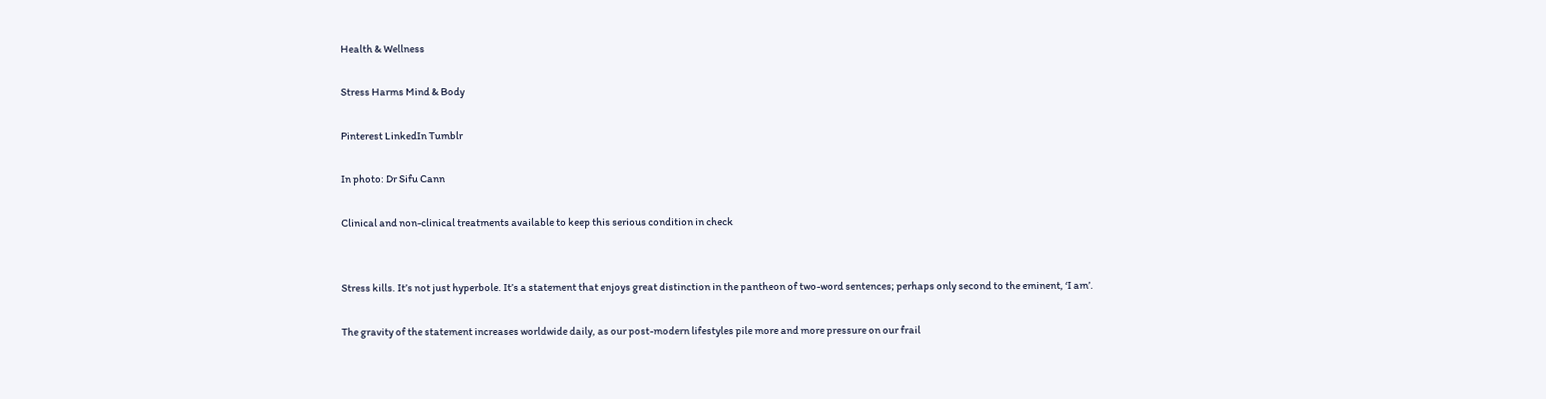Health & Wellness

Stress Harms Mind & Body

Pinterest LinkedIn Tumblr

In photo: Dr Sifu Cann

Clinical and non-clinical treatments available to keep this serious condition in check


Stress kills. It’s not just hyperbole. It’s a statement that enjoys great distinction in the pantheon of two-word sentences; perhaps only second to the eminent, ‘I am’.

The gravity of the statement increases worldwide daily, as our post-modern lifestyles pile more and more pressure on our frail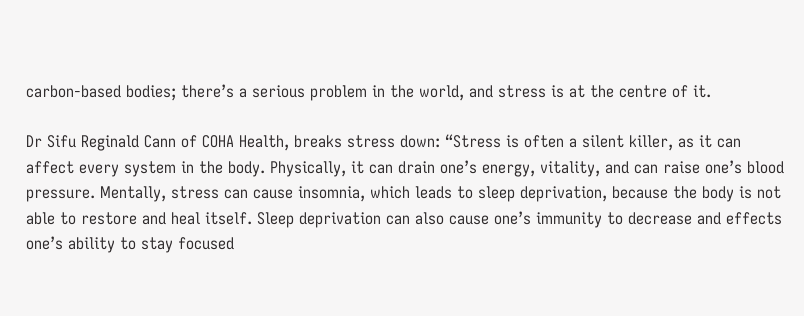carbon-based bodies; there’s a serious problem in the world, and stress is at the centre of it.

Dr Sifu Reginald Cann of COHA Health, breaks stress down: “Stress is often a silent killer, as it can affect every system in the body. Physically, it can drain one’s energy, vitality, and can raise one’s blood pressure. Mentally, stress can cause insomnia, which leads to sleep deprivation, because the body is not able to restore and heal itself. Sleep deprivation can also cause one’s immunity to decrease and effects one’s ability to stay focused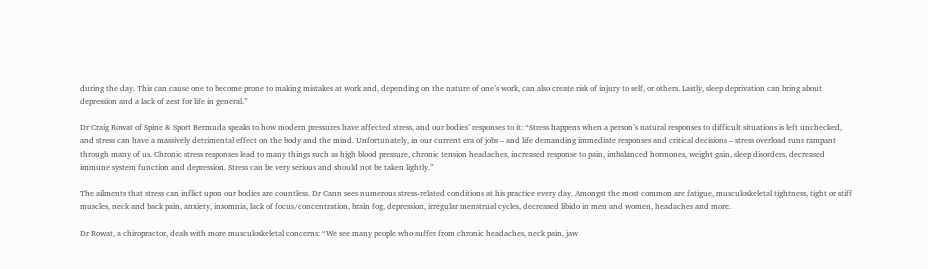during the day. This can cause one to become prone to making mistakes at work and, depending on the nature of one’s work, can also create risk of injury to self, or others. Lastly, sleep deprivation can bring about depression and a lack of zest for life in general.”

Dr Craig Rowat of Spine & Sport Bermuda speaks to how modern pressures have affected stress, and our bodies’ responses to it: “Stress happens when a person’s natural responses to difficult situations is left unchecked, and stress can have a massively detrimental effect on the body and the mind. Unfortunately, in our current era of jobs – and life demanding immediate responses and critical decisions – stress overload runs rampant through many of us. Chronic stress responses lead to many things such as high blood pressure, chronic tension headaches, increased response to pain, imbalanced hormones, weight gain, sleep disorders, decreased immune system function and depression. Stress can be very serious and should not be taken lightly.”

The ailments that stress can inflict upon our bodies are countless. Dr Cann sees numerous stress-related conditions at his practice every day. Amongst the most common are fatigue, musculoskeletal tightness, tight or stiff muscles, neck and back pain, anxiety, insomnia, lack of focus/concentration, brain fog, depression, irregular menstrual cycles, decreased libido in men and women, headaches and more.

Dr Rowat, a chiropractor, deals with more musculoskeletal concerns: “We see many people who suffer from chronic headaches, neck pain, jaw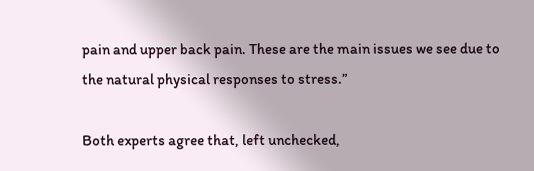pain and upper back pain. These are the main issues we see due to the natural physical responses to stress.”

Both experts agree that, left unchecked,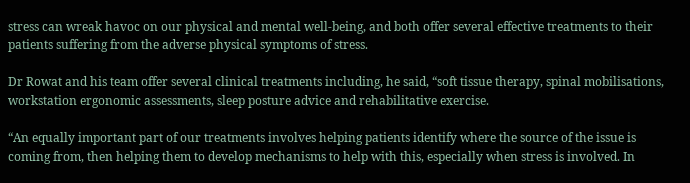stress can wreak havoc on our physical and mental well-being, and both offer several effective treatments to their patients suffering from the adverse physical symptoms of stress.

Dr Rowat and his team offer several clinical treatments including, he said, “soft tissue therapy, spinal mobilisations, workstation ergonomic assessments, sleep posture advice and rehabilitative exercise.

“An equally important part of our treatments involves helping patients identify where the source of the issue is coming from, then helping them to develop mechanisms to help with this, especially when stress is involved. In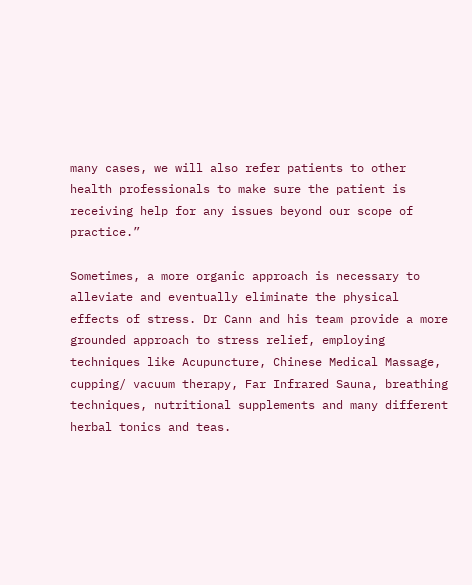many cases, we will also refer patients to other health professionals to make sure the patient is receiving help for any issues beyond our scope of practice.”

Sometimes, a more organic approach is necessary to alleviate and eventually eliminate the physical effects of stress. Dr Cann and his team provide a more grounded approach to stress relief, employing techniques like Acupuncture, Chinese Medical Massage, cupping/ vacuum therapy, Far Infrared Sauna, breathing techniques, nutritional supplements and many different herbal tonics and teas.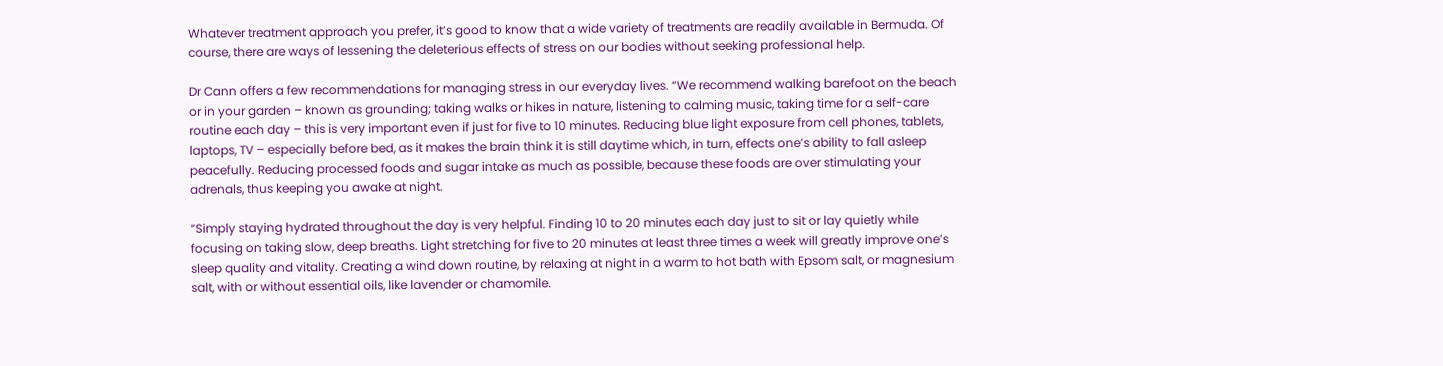Whatever treatment approach you prefer, it’s good to know that a wide variety of treatments are readily available in Bermuda. Of course, there are ways of lessening the deleterious effects of stress on our bodies without seeking professional help.

Dr Cann offers a few recommendations for managing stress in our everyday lives. “We recommend walking barefoot on the beach or in your garden – known as grounding; taking walks or hikes in nature, listening to calming music, taking time for a self-care routine each day – this is very important even if just for five to 10 minutes. Reducing blue light exposure from cell phones, tablets, laptops, TV – especially before bed, as it makes the brain think it is still daytime which, in turn, effects one’s ability to fall asleep peacefully. Reducing processed foods and sugar intake as much as possible, because these foods are over stimulating your adrenals, thus keeping you awake at night.

“Simply staying hydrated throughout the day is very helpful. Finding 10 to 20 minutes each day just to sit or lay quietly while focusing on taking slow, deep breaths. Light stretching for five to 20 minutes at least three times a week will greatly improve one’s sleep quality and vitality. Creating a wind down routine, by relaxing at night in a warm to hot bath with Epsom salt, or magnesium salt, with or without essential oils, like lavender or chamomile.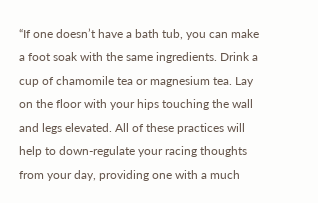“If one doesn’t have a bath tub, you can make a foot soak with the same ingredients. Drink a cup of chamomile tea or magnesium tea. Lay on the floor with your hips touching the wall and legs elevated. All of these practices will help to down-regulate your racing thoughts from your day, providing one with a much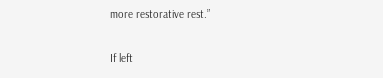more restorative rest.”

If left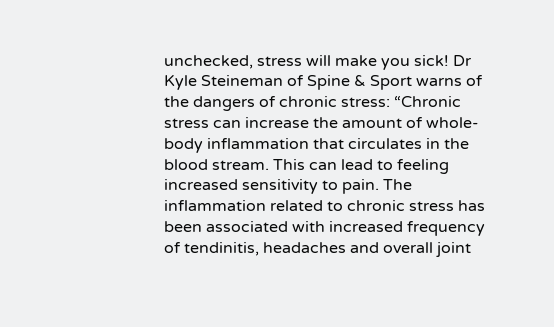unchecked, stress will make you sick! Dr Kyle Steineman of Spine & Sport warns of the dangers of chronic stress: “Chronic stress can increase the amount of whole-body inflammation that circulates in the blood stream. This can lead to feeling increased sensitivity to pain. The inflammation related to chronic stress has been associated with increased frequency of tendinitis, headaches and overall joint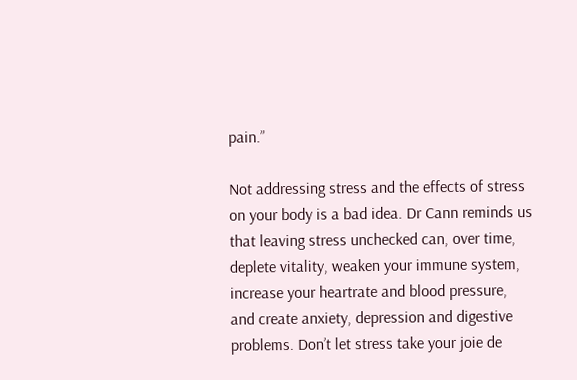pain.”

Not addressing stress and the effects of stress on your body is a bad idea. Dr Cann reminds us that leaving stress unchecked can, over time, deplete vitality, weaken your immune system, increase your heartrate and blood pressure, and create anxiety, depression and digestive problems. Don’t let stress take your joie de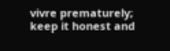vivre prematurely; keep it honest and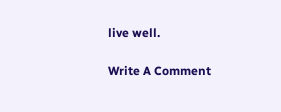live well.

Write A Comment